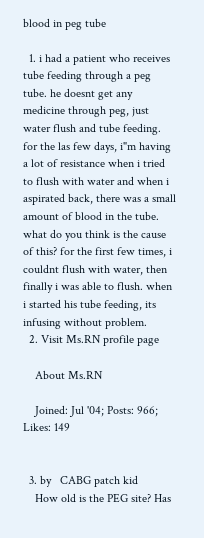blood in peg tube

  1. i had a patient who receives tube feeding through a peg tube. he doesnt get any medicine through peg, just water flush and tube feeding. for the las few days, i"m having a lot of resistance when i tried to flush with water and when i aspirated back, there was a small amount of blood in the tube. what do you think is the cause of this? for the first few times, i couldnt flush with water, then finally i was able to flush. when i started his tube feeding, its infusing without problem.
  2. Visit Ms.RN profile page

    About Ms.RN

    Joined: Jul '04; Posts: 966; Likes: 149


  3. by   CABG patch kid
    How old is the PEG site? Has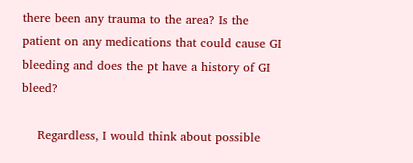there been any trauma to the area? Is the patient on any medications that could cause GI bleeding and does the pt have a history of GI bleed?

    Regardless, I would think about possible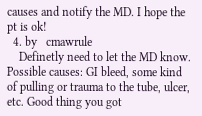causes and notify the MD. I hope the pt is ok!
  4. by   cmawrule
    Definetly need to let the MD know. Possible causes: GI bleed, some kind of pulling or trauma to the tube, ulcer, etc. Good thing you got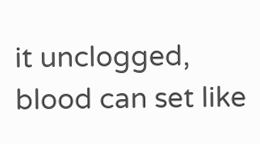it unclogged, blood can set like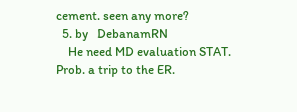cement. seen any more?
  5. by   DebanamRN
    He need MD evaluation STAT. Prob. a trip to the ER.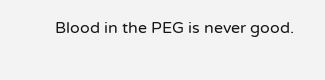Blood in the PEG is never good.